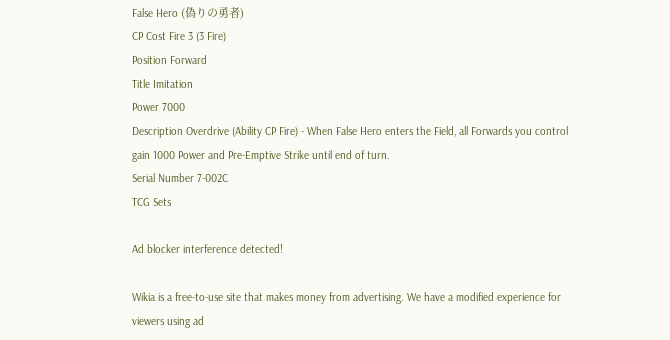False Hero (偽りの勇者)
CP Cost Fire 3 (3 Fire)
Position Forward
Title Imitation
Power 7000
Description Overdrive (Ability CP Fire) - When False Hero enters the Field, all Forwards you control gain 1000 Power and Pre-Emptive Strike until end of turn.
Serial Number 7-002C
TCG Sets

Ad blocker interference detected!

Wikia is a free-to-use site that makes money from advertising. We have a modified experience for viewers using ad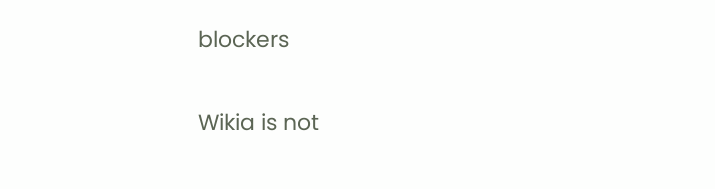blockers

Wikia is not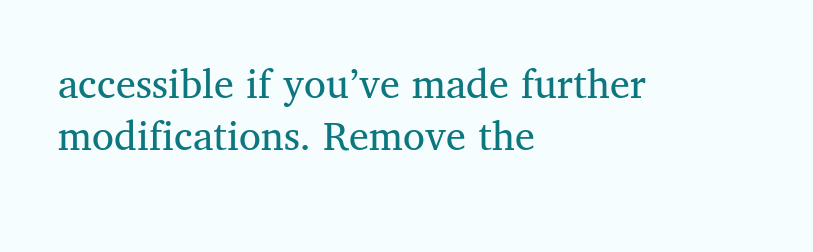accessible if you’ve made further modifications. Remove the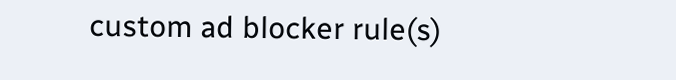custom ad blocker rule(s)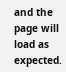and the page will load as expected.